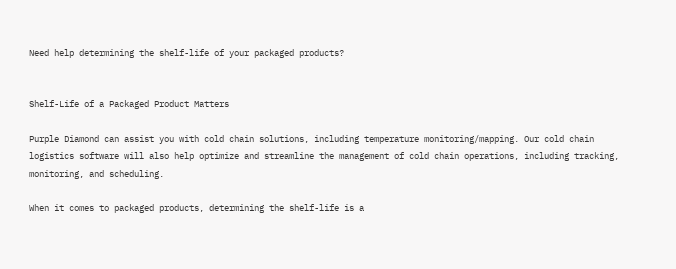Need help determining the shelf-life of your packaged products?


Shelf-Life of a Packaged Product Matters

Purple Diamond can assist you with cold chain solutions, including temperature monitoring/mapping. Our cold chain logistics software will also help optimize and streamline the management of cold chain operations, including tracking, monitoring, and scheduling.

When it comes to packaged products, determining the shelf-life is a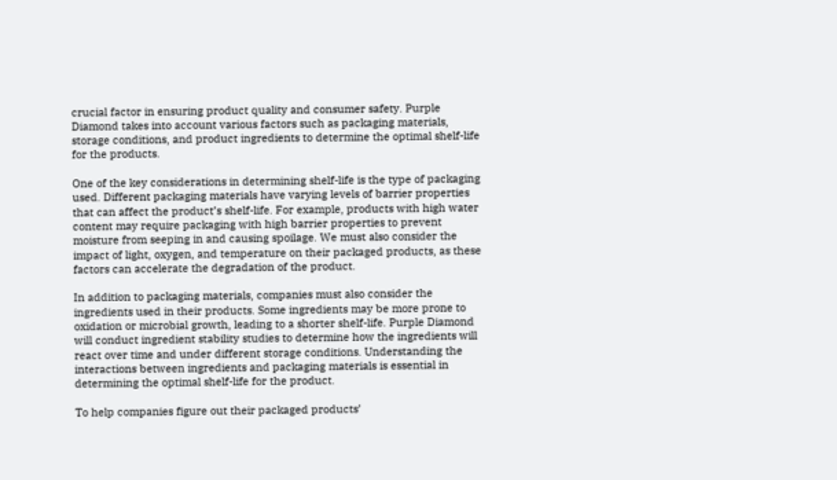crucial factor in ensuring product quality and consumer safety. Purple Diamond takes into account various factors such as packaging materials, storage conditions, and product ingredients to determine the optimal shelf-life for the products.

One of the key considerations in determining shelf-life is the type of packaging used. Different packaging materials have varying levels of barrier properties that can affect the product’s shelf-life. For example, products with high water content may require packaging with high barrier properties to prevent moisture from seeping in and causing spoilage. We must also consider the impact of light, oxygen, and temperature on their packaged products, as these factors can accelerate the degradation of the product.

In addition to packaging materials, companies must also consider the ingredients used in their products. Some ingredients may be more prone to oxidation or microbial growth, leading to a shorter shelf-life. Purple Diamond will conduct ingredient stability studies to determine how the ingredients will react over time and under different storage conditions. Understanding the interactions between ingredients and packaging materials is essential in determining the optimal shelf-life for the product.

To help companies figure out their packaged products’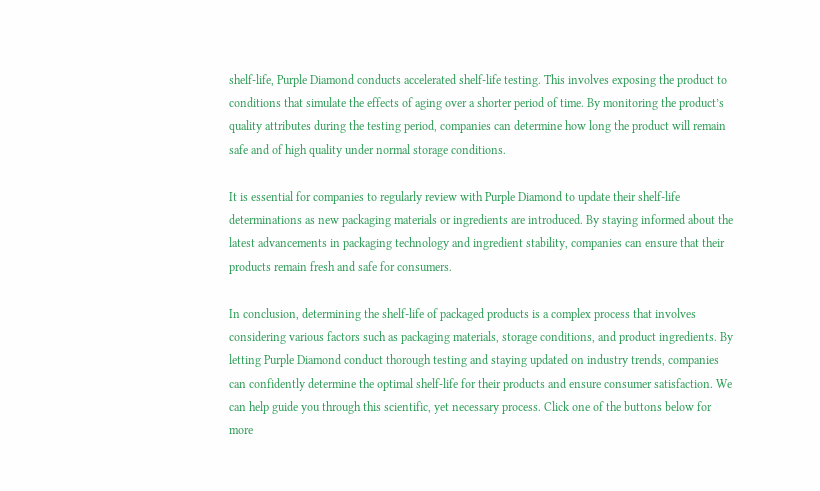shelf-life, Purple Diamond conducts accelerated shelf-life testing. This involves exposing the product to conditions that simulate the effects of aging over a shorter period of time. By monitoring the product’s quality attributes during the testing period, companies can determine how long the product will remain safe and of high quality under normal storage conditions.

It is essential for companies to regularly review with Purple Diamond to update their shelf-life determinations as new packaging materials or ingredients are introduced. By staying informed about the latest advancements in packaging technology and ingredient stability, companies can ensure that their products remain fresh and safe for consumers.

In conclusion, determining the shelf-life of packaged products is a complex process that involves considering various factors such as packaging materials, storage conditions, and product ingredients. By letting Purple Diamond conduct thorough testing and staying updated on industry trends, companies can confidently determine the optimal shelf-life for their products and ensure consumer satisfaction. We can help guide you through this scientific, yet necessary process. Click one of the buttons below for more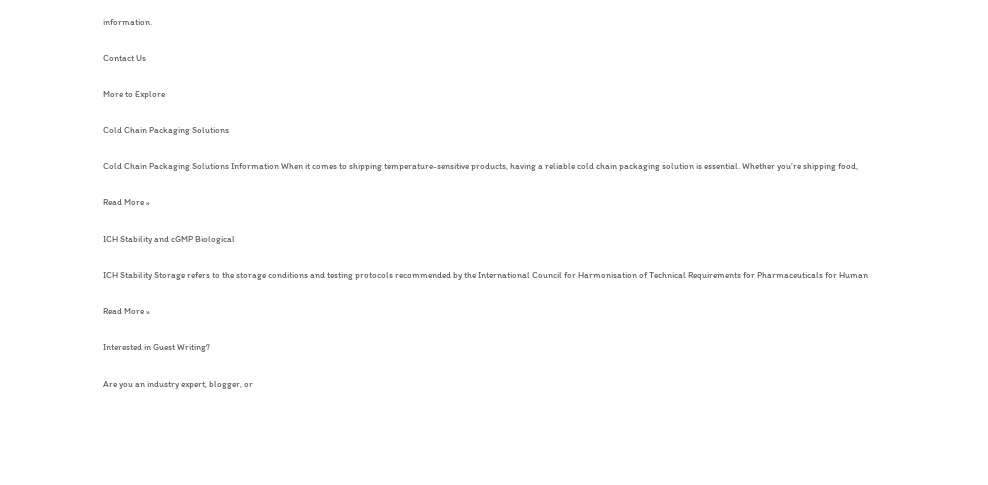information.

Contact Us

More to Explore

Cold Chain Packaging Solutions

Cold Chain Packaging Solutions Information When it comes to shipping temperature-sensitive products, having a reliable cold chain packaging solution is essential. Whether you’re shipping food,

Read More »

ICH Stability and cGMP Biological

ICH Stability Storage refers to the storage conditions and testing protocols recommended by the International Council for Harmonisation of Technical Requirements for Pharmaceuticals for Human

Read More »

Interested in Guest Writing?

Are you an industry expert, blogger, or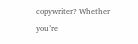copywriter? Whether you’re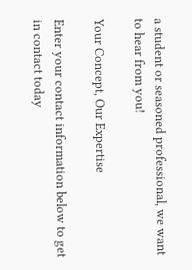a student or seasoned professional, we want to hear from you!

Your Concept, Our Expertise

Enter your contact information below to get in contact today